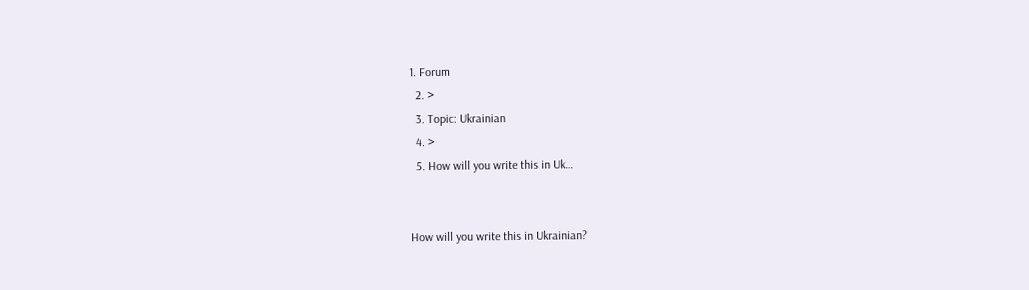1. Forum
  2. >
  3. Topic: Ukrainian
  4. >
  5. How will you write this in Uk…


How will you write this in Ukrainian?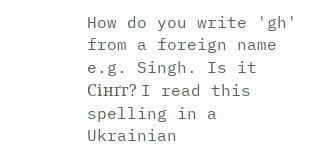How do you write 'gh' from a foreign name e.g. Singh. Is it Сінґг? I read this spelling in a Ukrainian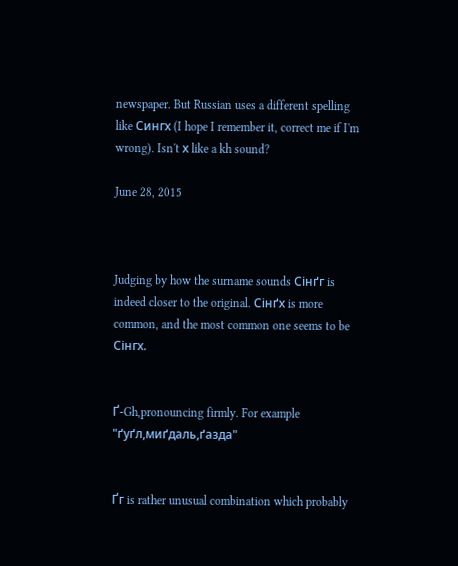newspaper. But Russian uses a different spelling like Сингх (I hope I remember it, correct me if I'm wrong). Isn't х like a kh sound?

June 28, 2015



Judging by how the surname sounds Сінґг is indeed closer to the original. Сінґх is more common, and the most common one seems to be Сінгх.


Ґ-Gh,pronouncing firmly. For example "ґуґл,миґдаль,ґазда"


Ґг is rather unusual combination which probably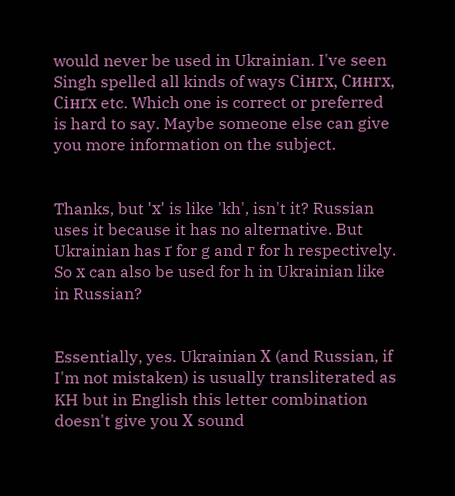would never be used in Ukrainian. I've seen Singh spelled all kinds of ways Сінгх, Сингх, Сінґх etc. Which one is correct or preferred is hard to say. Maybe someone else can give you more information on the subject.


Thanks, but 'х' is like 'kh', isn't it? Russian uses it because it has no alternative. But Ukrainian has ґ for g and г for h respectively. So х can also be used for h in Ukrainian like in Russian?


Essentially, yes. Ukrainian Х (and Russian, if I'm not mistaken) is usually transliterated as KH but in English this letter combination doesn't give you Х sound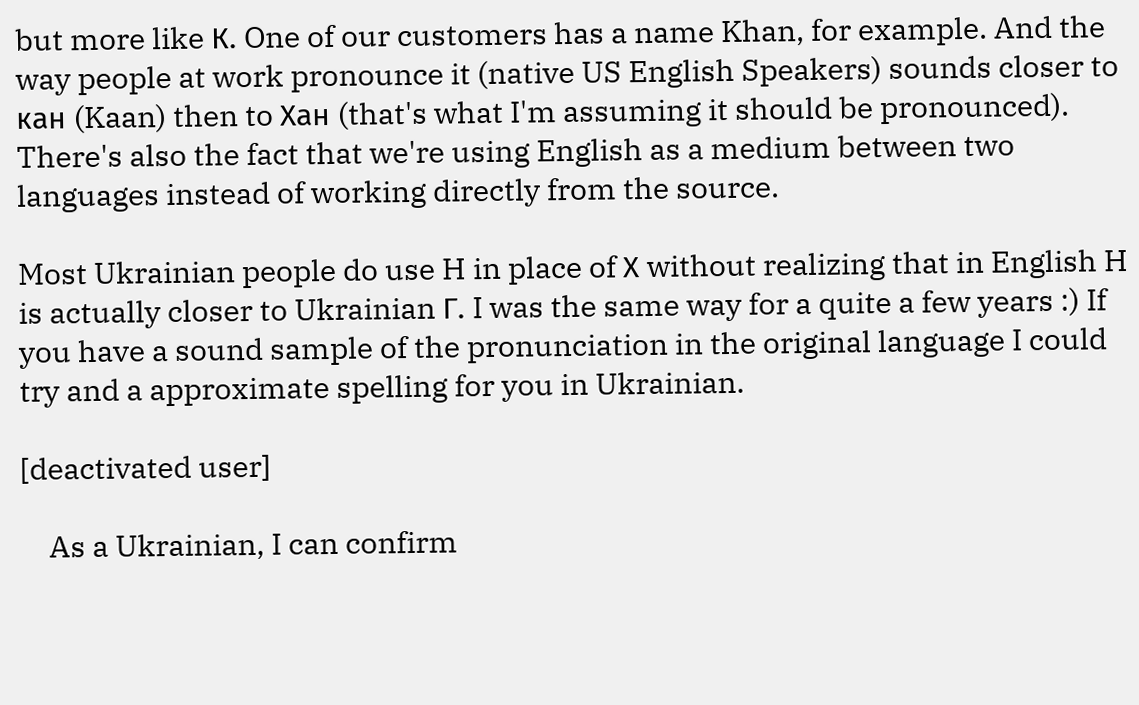but more like К. One of our customers has a name Khan, for example. And the way people at work pronounce it (native US English Speakers) sounds closer to кан (Kaan) then to Хан (that's what I'm assuming it should be pronounced). There's also the fact that we're using English as a medium between two languages instead of working directly from the source.

Most Ukrainian people do use H in place of Х without realizing that in English H is actually closer to Ukrainian Г. I was the same way for a quite a few years :) If you have a sound sample of the pronunciation in the original language I could try and a approximate spelling for you in Ukrainian.

[deactivated user]

    As a Ukrainian, I can confirm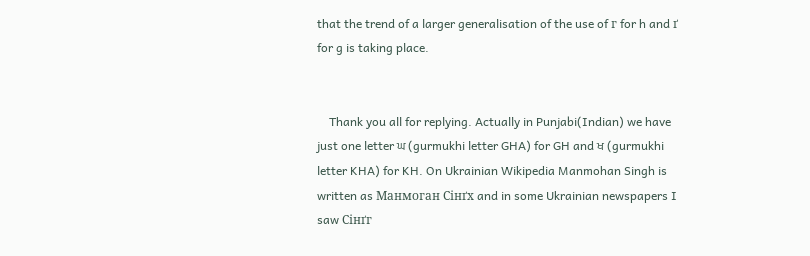that the trend of a larger generalisation of the use of г for h and ґ for g is taking place.


    Thank you all for replying. Actually in Punjabi(Indian) we have just one letter ਘ (gurmukhi letter GHA) for GH and ਖ (gurmukhi letter KHA) for KH. On Ukrainian Wikipedia Manmohan Singh is written as Манмоган Сінґх and in some Ukrainian newspapers I saw Сінґг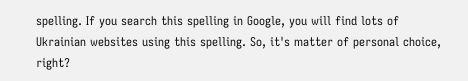spelling. If you search this spelling in Google, you will find lots of Ukrainian websites using this spelling. So, it's matter of personal choice, right?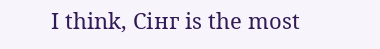I think, Сінг is the most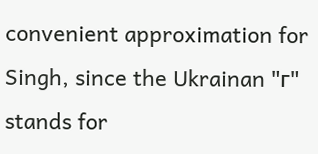convenient approximation for Singh, since the Ukrainan "г" stands for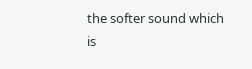the softer sound which is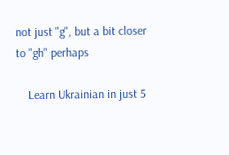not just "g", but a bit closer to "gh" perhaps

    Learn Ukrainian in just 5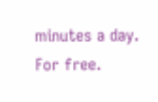minutes a day. For free.